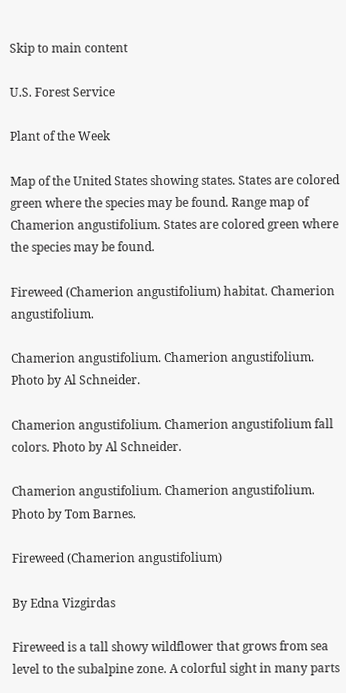Skip to main content

U.S. Forest Service

Plant of the Week

Map of the United States showing states. States are colored green where the species may be found. Range map of Chamerion angustifolium. States are colored green where the species may be found.

Fireweed (Chamerion angustifolium) habitat. Chamerion angustifolium.

Chamerion angustifolium. Chamerion angustifolium. Photo by Al Schneider.

Chamerion angustifolium. Chamerion angustifolium fall colors. Photo by Al Schneider.

Chamerion angustifolium. Chamerion angustifolium. Photo by Tom Barnes.

Fireweed (Chamerion angustifolium)

By Edna Vizgirdas

Fireweed is a tall showy wildflower that grows from sea level to the subalpine zone. A colorful sight in many parts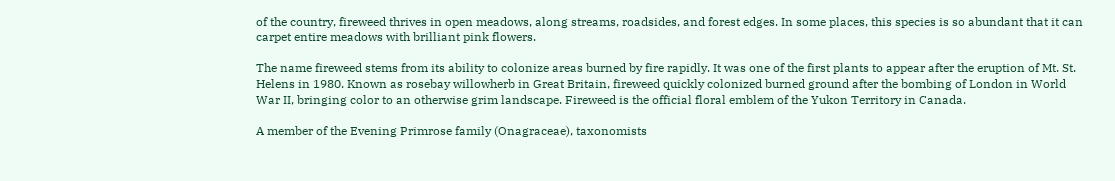of the country, fireweed thrives in open meadows, along streams, roadsides, and forest edges. In some places, this species is so abundant that it can carpet entire meadows with brilliant pink flowers.

The name fireweed stems from its ability to colonize areas burned by fire rapidly. It was one of the first plants to appear after the eruption of Mt. St. Helens in 1980. Known as rosebay willowherb in Great Britain, fireweed quickly colonized burned ground after the bombing of London in World War II, bringing color to an otherwise grim landscape. Fireweed is the official floral emblem of the Yukon Territory in Canada.

A member of the Evening Primrose family (Onagraceae), taxonomists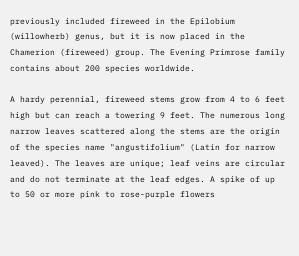previously included fireweed in the Epilobium (willowherb) genus, but it is now placed in the Chamerion (fireweed) group. The Evening Primrose family contains about 200 species worldwide.

A hardy perennial, fireweed stems grow from 4 to 6 feet high but can reach a towering 9 feet. The numerous long narrow leaves scattered along the stems are the origin of the species name "angustifolium" (Latin for narrow leaved). The leaves are unique; leaf veins are circular and do not terminate at the leaf edges. A spike of up to 50 or more pink to rose-purple flowers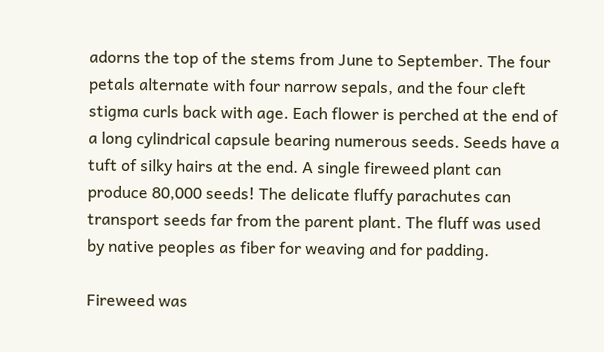adorns the top of the stems from June to September. The four petals alternate with four narrow sepals, and the four cleft stigma curls back with age. Each flower is perched at the end of a long cylindrical capsule bearing numerous seeds. Seeds have a tuft of silky hairs at the end. A single fireweed plant can produce 80,000 seeds! The delicate fluffy parachutes can transport seeds far from the parent plant. The fluff was used by native peoples as fiber for weaving and for padding.

Fireweed was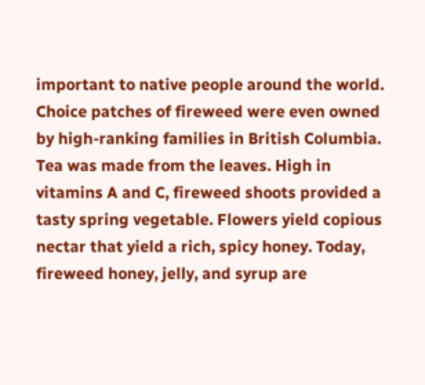important to native people around the world. Choice patches of fireweed were even owned by high-ranking families in British Columbia. Tea was made from the leaves. High in vitamins A and C, fireweed shoots provided a tasty spring vegetable. Flowers yield copious nectar that yield a rich, spicy honey. Today, fireweed honey, jelly, and syrup are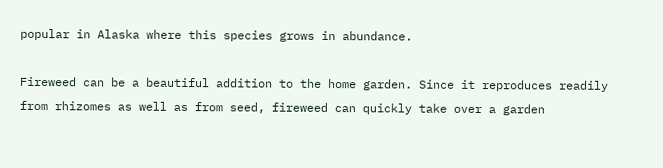popular in Alaska where this species grows in abundance.

Fireweed can be a beautiful addition to the home garden. Since it reproduces readily from rhizomes as well as from seed, fireweed can quickly take over a garden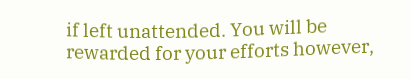if left unattended. You will be rewarded for your efforts however,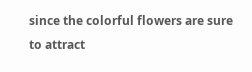since the colorful flowers are sure to attract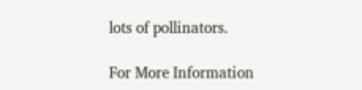lots of pollinators.

For More Information